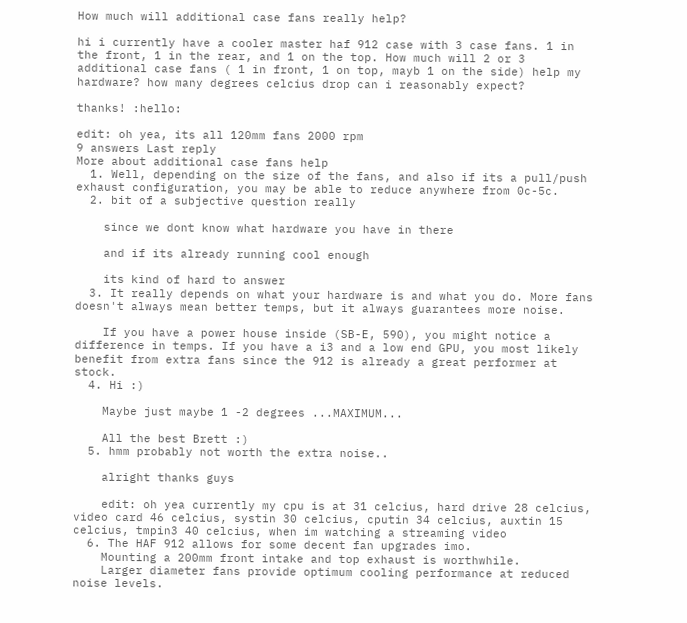How much will additional case fans really help?

hi i currently have a cooler master haf 912 case with 3 case fans. 1 in the front, 1 in the rear, and 1 on the top. How much will 2 or 3 additional case fans ( 1 in front, 1 on top, mayb 1 on the side) help my hardware? how many degrees celcius drop can i reasonably expect?

thanks! :hello:

edit: oh yea, its all 120mm fans 2000 rpm
9 answers Last reply
More about additional case fans help
  1. Well, depending on the size of the fans, and also if its a pull/push exhaust configuration, you may be able to reduce anywhere from 0c-5c.
  2. bit of a subjective question really

    since we dont know what hardware you have in there

    and if its already running cool enough

    its kind of hard to answer
  3. It really depends on what your hardware is and what you do. More fans doesn't always mean better temps, but it always guarantees more noise.

    If you have a power house inside (SB-E, 590), you might notice a difference in temps. If you have a i3 and a low end GPU, you most likely benefit from extra fans since the 912 is already a great performer at stock.
  4. Hi :)

    Maybe just maybe 1 -2 degrees ...MAXIMUM...

    All the best Brett :)
  5. hmm probably not worth the extra noise..

    alright thanks guys

    edit: oh yea currently my cpu is at 31 celcius, hard drive 28 celcius, video card 46 celcius, systin 30 celcius, cputin 34 celcius, auxtin 15 celcius, tmpin3 40 celcius, when im watching a streaming video
  6. The HAF 912 allows for some decent fan upgrades imo.
    Mounting a 200mm front intake and top exhaust is worthwhile.
    Larger diameter fans provide optimum cooling performance at reduced noise levels.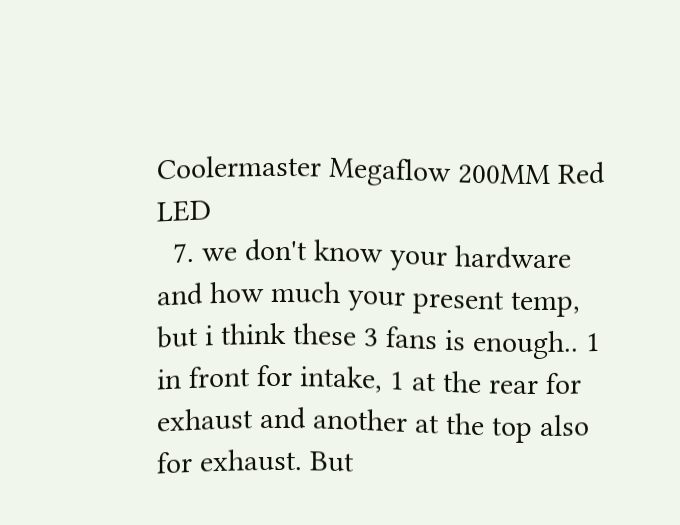Coolermaster Megaflow 200MM Red LED
  7. we don't know your hardware and how much your present temp, but i think these 3 fans is enough.. 1 in front for intake, 1 at the rear for exhaust and another at the top also for exhaust. But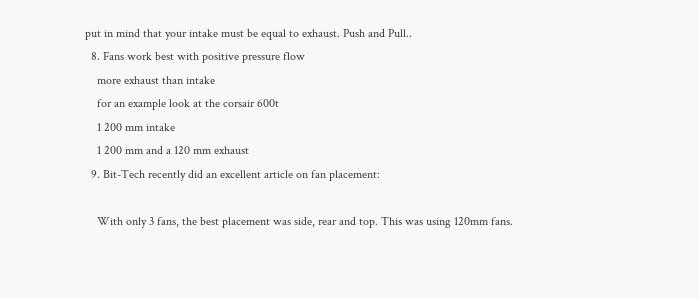put in mind that your intake must be equal to exhaust. Push and Pull..
  8. Fans work best with positive pressure flow
    more exhaust than intake
    for an example look at the corsair 600t
    1 200 mm intake
    1 200 mm and a 120 mm exhaust
  9. Bit-Tech recently did an excellent article on fan placement:

    With only 3 fans, the best placement was side, rear and top. This was using 120mm fans.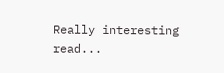Really interesting read...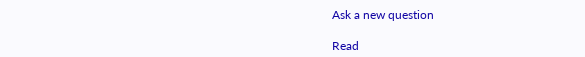Ask a new question

Read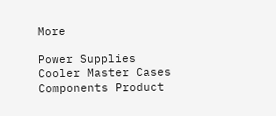More

Power Supplies Cooler Master Cases Components Product